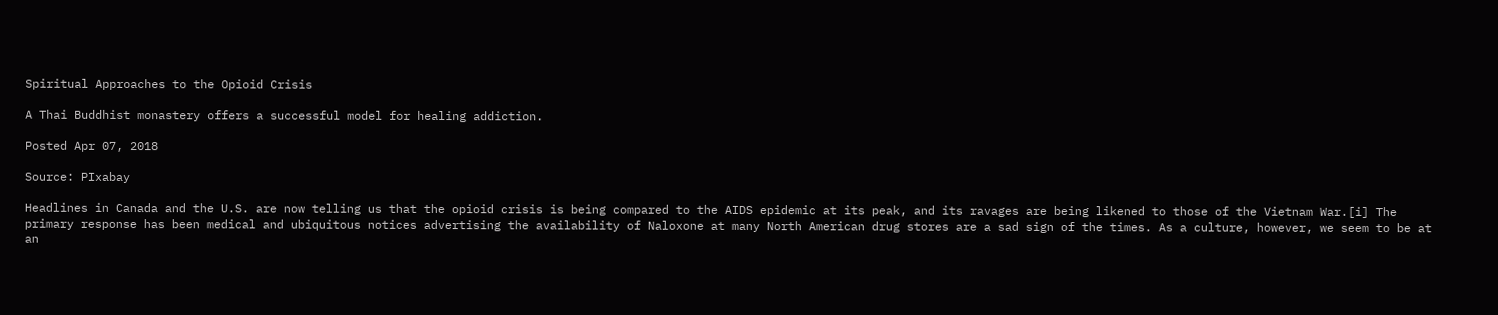Spiritual Approaches to the Opioid Crisis

A Thai Buddhist monastery offers a successful model for healing addiction.

Posted Apr 07, 2018

Source: PIxabay

Headlines in Canada and the U.S. are now telling us that the opioid crisis is being compared to the AIDS epidemic at its peak, and its ravages are being likened to those of the Vietnam War.[i] The primary response has been medical and ubiquitous notices advertising the availability of Naloxone at many North American drug stores are a sad sign of the times. As a culture, however, we seem to be at an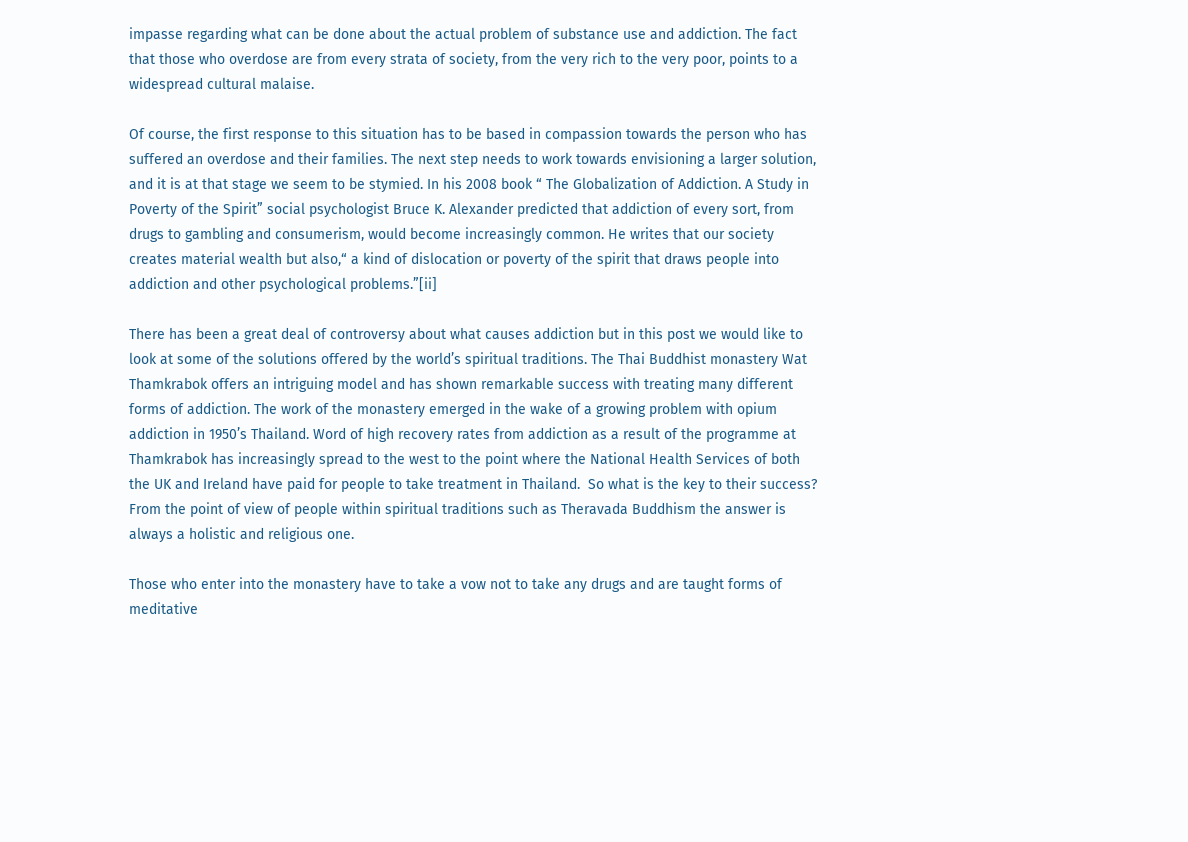impasse regarding what can be done about the actual problem of substance use and addiction. The fact that those who overdose are from every strata of society, from the very rich to the very poor, points to a widespread cultural malaise.

Of course, the first response to this situation has to be based in compassion towards the person who has suffered an overdose and their families. The next step needs to work towards envisioning a larger solution, and it is at that stage we seem to be stymied. In his 2008 book “ The Globalization of Addiction. A Study in Poverty of the Spirit” social psychologist Bruce K. Alexander predicted that addiction of every sort, from drugs to gambling and consumerism, would become increasingly common. He writes that our society creates material wealth but also,“ a kind of dislocation or poverty of the spirit that draws people into addiction and other psychological problems.”[ii]

There has been a great deal of controversy about what causes addiction but in this post we would like to look at some of the solutions offered by the world’s spiritual traditions. The Thai Buddhist monastery Wat Thamkrabok offers an intriguing model and has shown remarkable success with treating many different forms of addiction. The work of the monastery emerged in the wake of a growing problem with opium addiction in 1950’s Thailand. Word of high recovery rates from addiction as a result of the programme at Thamkrabok has increasingly spread to the west to the point where the National Health Services of both the UK and Ireland have paid for people to take treatment in Thailand.  So what is the key to their success? From the point of view of people within spiritual traditions such as Theravada Buddhism the answer is always a holistic and religious one.

Those who enter into the monastery have to take a vow not to take any drugs and are taught forms of meditative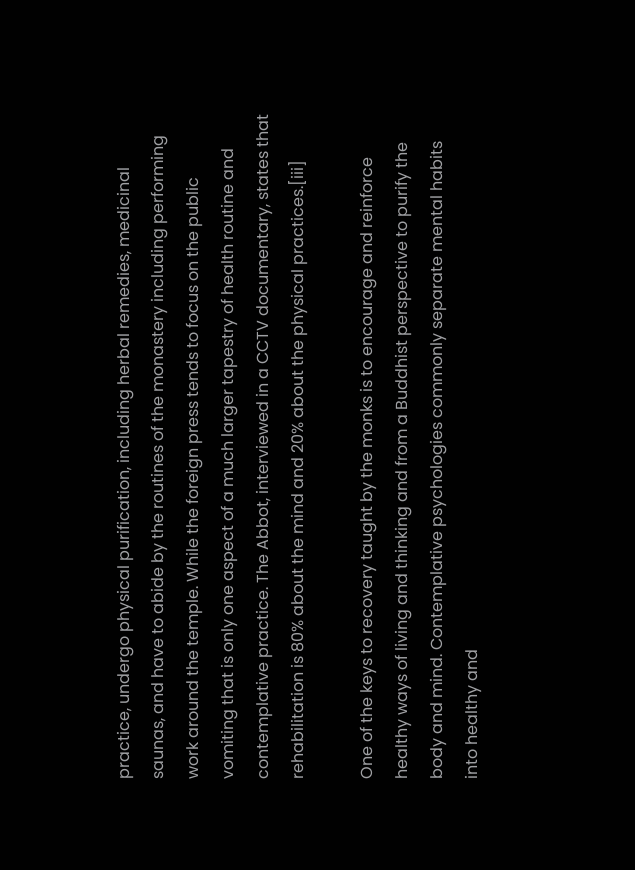practice, undergo physical purification, including herbal remedies, medicinal saunas, and have to abide by the routines of the monastery including performing work around the temple. While the foreign press tends to focus on the public vomiting that is only one aspect of a much larger tapestry of health routine and contemplative practice. The Abbot, interviewed in a CCTV documentary, states that rehabilitation is 80% about the mind and 20% about the physical practices.[iii]

One of the keys to recovery taught by the monks is to encourage and reinforce healthy ways of living and thinking and from a Buddhist perspective to purify the body and mind. Contemplative psychologies commonly separate mental habits into healthy and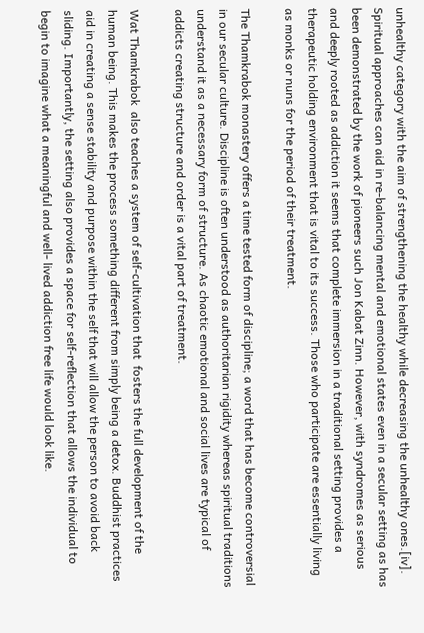unhealthy category with the aim of strengthening the healthy while decreasing the unhealthy ones.[iv]. Spiritual approaches can aid in re-balancing mental and emotional states even in a secular setting as has been demonstrated by the work of pioneers such Jon Kabat Zinn. However, with syndromes as serious and deeply rooted as addiction it seems that complete immersion in a traditional setting provides a therapeutic holding environment that is vital to its success. Those who participate are essentially living as monks or nuns for the period of their treatment.

The Thamkrabok monastery offers a time tested form of discipline; a word that has become controversial in our secular culture. Discipline is often understood as authoritarian rigidity whereas spiritual traditions understand it as a necessary form of structure. As chaotic emotional and social lives are typical of addicts creating structure and order is a vital part of treatment.

Wat Thamkrabok  also teaches a system of self-cultivation that  fosters the full development of the human being. This makes the process something different from simply being a detox. Buddhist practices aid in creating a sense stability and purpose within the self that will allow the person to avoid back sliding. Importantly, the setting also provides a space for self-reflection that allows the individual to begin to imagine what a meaningful and well- lived addiction free life would look like.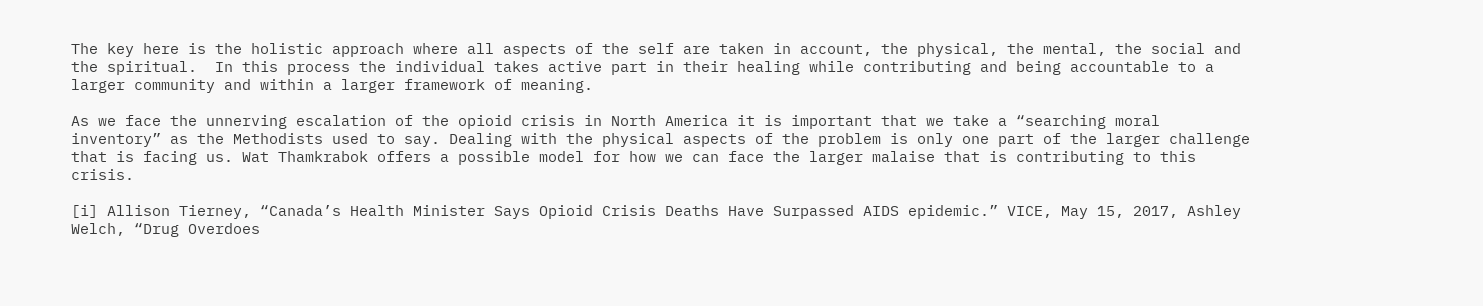The key here is the holistic approach where all aspects of the self are taken in account, the physical, the mental, the social and the spiritual.  In this process the individual takes active part in their healing while contributing and being accountable to a larger community and within a larger framework of meaning.

As we face the unnerving escalation of the opioid crisis in North America it is important that we take a “searching moral inventory” as the Methodists used to say. Dealing with the physical aspects of the problem is only one part of the larger challenge that is facing us. Wat Thamkrabok offers a possible model for how we can face the larger malaise that is contributing to this crisis.

[i] Allison Tierney, “Canada’s Health Minister Says Opioid Crisis Deaths Have Surpassed AIDS epidemic.” VICE, May 15, 2017, Ashley Welch, “Drug Overdoes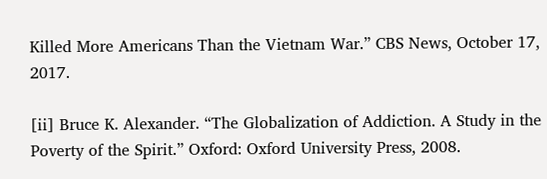Killed More Americans Than the Vietnam War.” CBS News, October 17, 2017.

[ii] Bruce K. Alexander. “The Globalization of Addiction. A Study in the Poverty of the Spirit.” Oxford: Oxford University Press, 2008.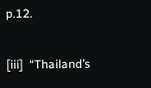p.12.

[iii]  “Thailand’s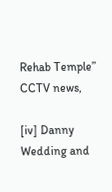Rehab Temple” CCTV news,

[iv] Danny Wedding and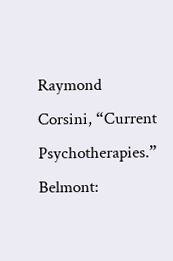Raymond Corsini, “Current Psychotherapies.” Belmont: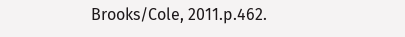Brooks/Cole, 2011.p.462.